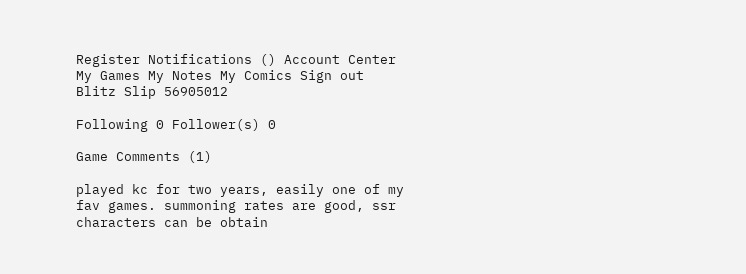Register Notifications () Account Center My Games My Notes My Comics Sign out
Blitz Slip 56905012

Following 0 Follower(s) 0

Game Comments (1)

played kc for two years, easily one of my fav games. summoning rates are good, ssr characters can be obtain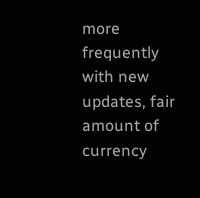more frequently with new updates, fair amount of currency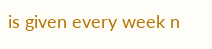is given every week n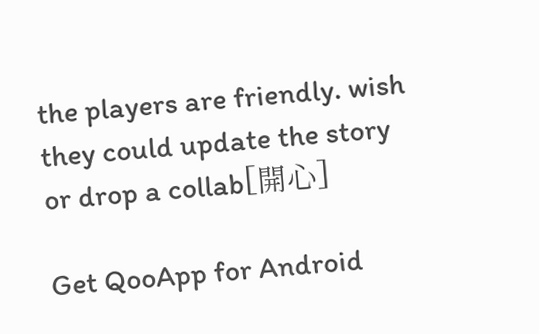the players are friendly. wish they could update the story or drop a collab[開心]

Get QooApp for Android